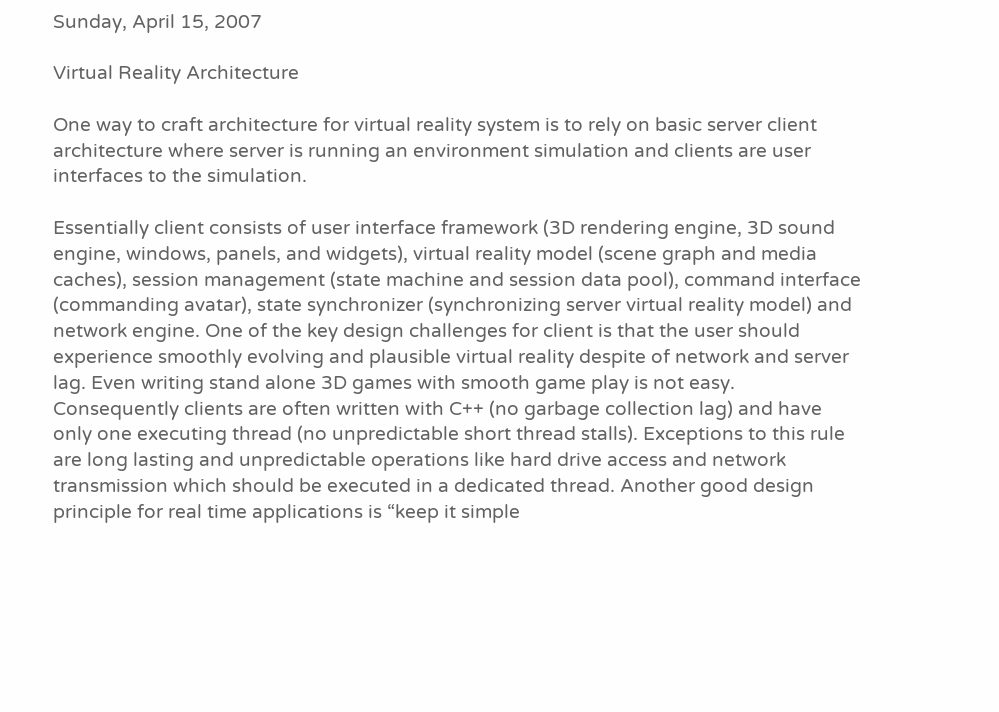Sunday, April 15, 2007

Virtual Reality Architecture

One way to craft architecture for virtual reality system is to rely on basic server client architecture where server is running an environment simulation and clients are user interfaces to the simulation.

Essentially client consists of user interface framework (3D rendering engine, 3D sound engine, windows, panels, and widgets), virtual reality model (scene graph and media caches), session management (state machine and session data pool), command interface (commanding avatar), state synchronizer (synchronizing server virtual reality model) and network engine. One of the key design challenges for client is that the user should experience smoothly evolving and plausible virtual reality despite of network and server lag. Even writing stand alone 3D games with smooth game play is not easy. Consequently clients are often written with C++ (no garbage collection lag) and have only one executing thread (no unpredictable short thread stalls). Exceptions to this rule are long lasting and unpredictable operations like hard drive access and network transmission which should be executed in a dedicated thread. Another good design principle for real time applications is “keep it simple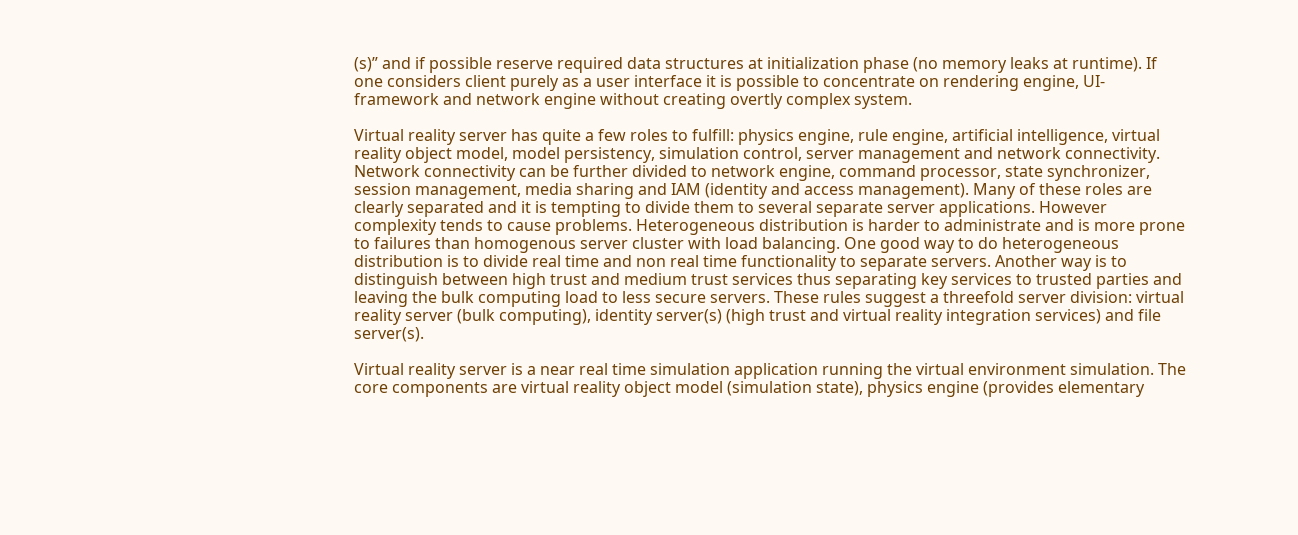(s)” and if possible reserve required data structures at initialization phase (no memory leaks at runtime). If one considers client purely as a user interface it is possible to concentrate on rendering engine, UI-framework and network engine without creating overtly complex system.

Virtual reality server has quite a few roles to fulfill: physics engine, rule engine, artificial intelligence, virtual reality object model, model persistency, simulation control, server management and network connectivity. Network connectivity can be further divided to network engine, command processor, state synchronizer, session management, media sharing and IAM (identity and access management). Many of these roles are clearly separated and it is tempting to divide them to several separate server applications. However complexity tends to cause problems. Heterogeneous distribution is harder to administrate and is more prone to failures than homogenous server cluster with load balancing. One good way to do heterogeneous distribution is to divide real time and non real time functionality to separate servers. Another way is to distinguish between high trust and medium trust services thus separating key services to trusted parties and leaving the bulk computing load to less secure servers. These rules suggest a threefold server division: virtual reality server (bulk computing), identity server(s) (high trust and virtual reality integration services) and file server(s).

Virtual reality server is a near real time simulation application running the virtual environment simulation. The core components are virtual reality object model (simulation state), physics engine (provides elementary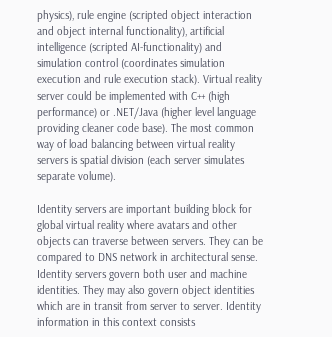physics), rule engine (scripted object interaction and object internal functionality), artificial intelligence (scripted AI-functionality) and simulation control (coordinates simulation execution and rule execution stack). Virtual reality server could be implemented with C++ (high performance) or .NET/Java (higher level language providing cleaner code base). The most common way of load balancing between virtual reality servers is spatial division (each server simulates separate volume).

Identity servers are important building block for global virtual reality where avatars and other objects can traverse between servers. They can be compared to DNS network in architectural sense. Identity servers govern both user and machine identities. They may also govern object identities which are in transit from server to server. Identity information in this context consists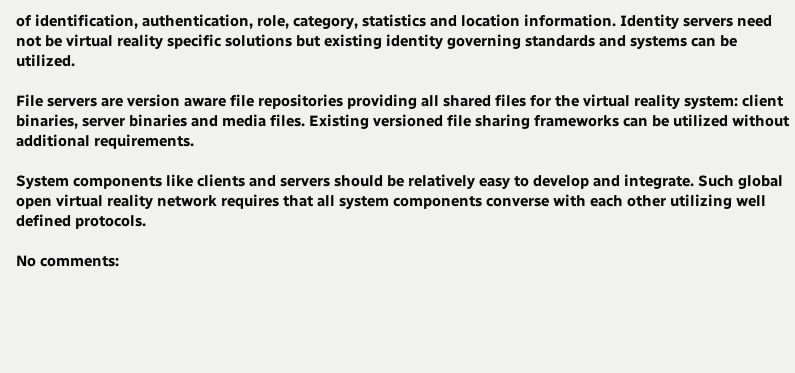of identification, authentication, role, category, statistics and location information. Identity servers need not be virtual reality specific solutions but existing identity governing standards and systems can be utilized.

File servers are version aware file repositories providing all shared files for the virtual reality system: client binaries, server binaries and media files. Existing versioned file sharing frameworks can be utilized without additional requirements.

System components like clients and servers should be relatively easy to develop and integrate. Such global open virtual reality network requires that all system components converse with each other utilizing well defined protocols.

No comments: